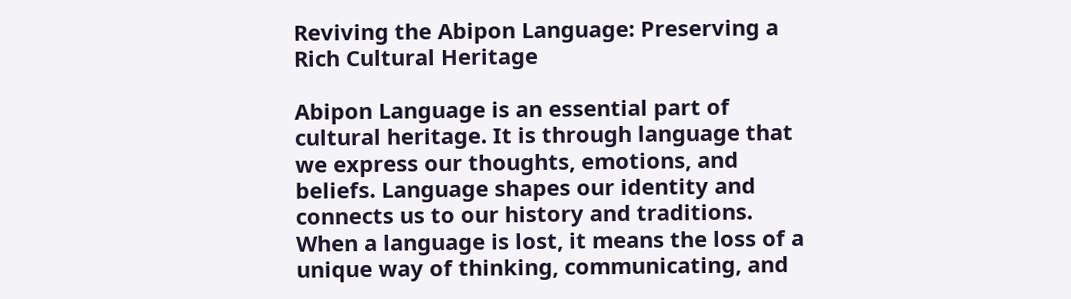Reviving the Abipon Language: Preserving a Rich Cultural Heritage

Abipon Language is an essential part of cultural heritage. It is through language that we express our thoughts, emotions, and beliefs. Language shapes our identity and connects us to our history and traditions. When a language is lost, it means the loss of a unique way of thinking, communicating, and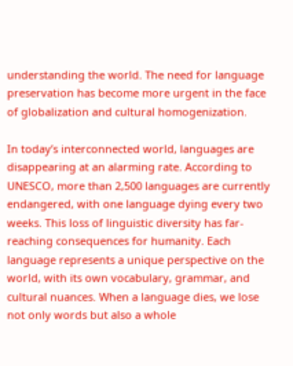understanding the world. The need for language preservation has become more urgent in the face of globalization and cultural homogenization.

In today’s interconnected world, languages are disappearing at an alarming rate. According to UNESCO, more than 2,500 languages are currently endangered, with one language dying every two weeks. This loss of linguistic diversity has far-reaching consequences for humanity. Each language represents a unique perspective on the world, with its own vocabulary, grammar, and cultural nuances. When a language dies, we lose not only words but also a whole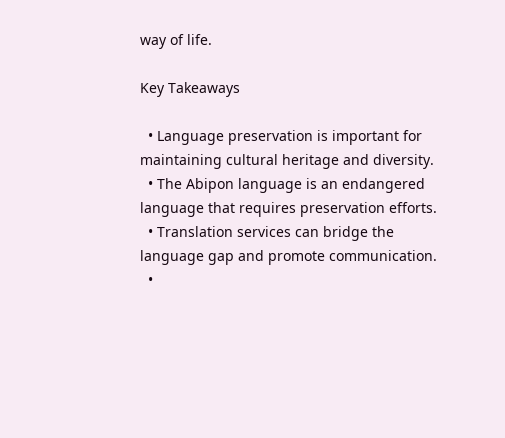way of life.

Key Takeaways

  • Language preservation is important for maintaining cultural heritage and diversity.
  • The Abipon language is an endangered language that requires preservation efforts.
  • Translation services can bridge the language gap and promote communication.
  •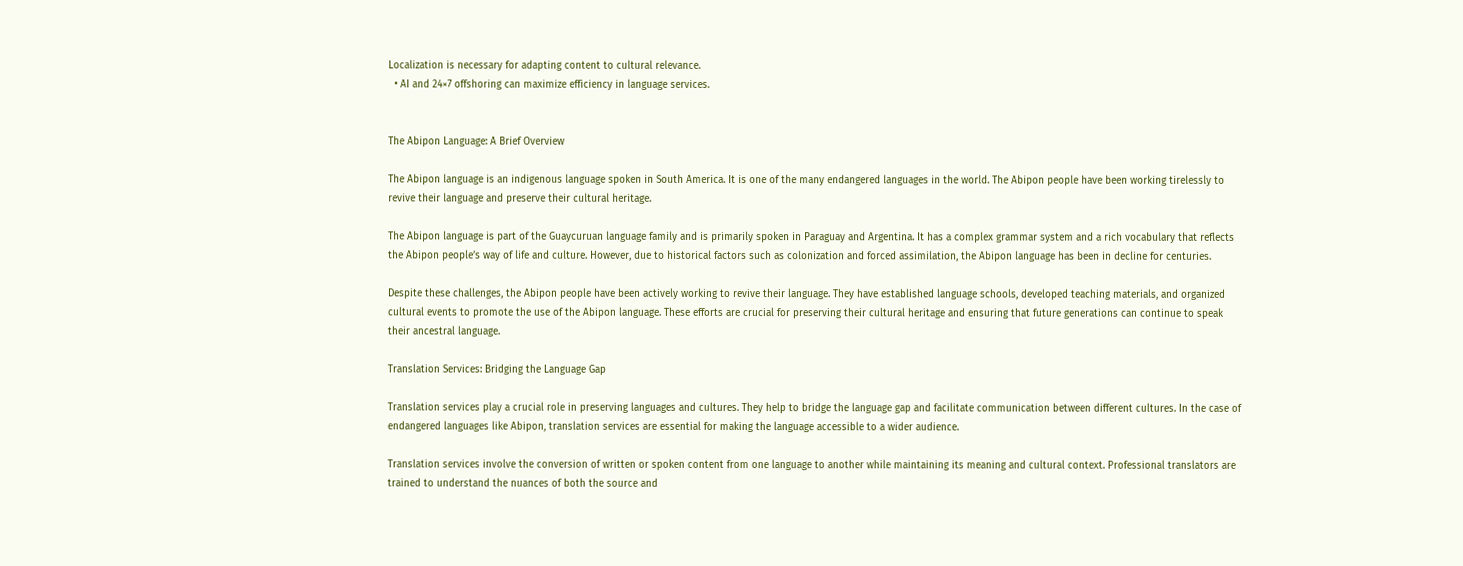Localization is necessary for adapting content to cultural relevance.
  • AI and 24×7 offshoring can maximize efficiency in language services.


The Abipon Language: A Brief Overview

The Abipon language is an indigenous language spoken in South America. It is one of the many endangered languages in the world. The Abipon people have been working tirelessly to revive their language and preserve their cultural heritage.

The Abipon language is part of the Guaycuruan language family and is primarily spoken in Paraguay and Argentina. It has a complex grammar system and a rich vocabulary that reflects the Abipon people’s way of life and culture. However, due to historical factors such as colonization and forced assimilation, the Abipon language has been in decline for centuries.

Despite these challenges, the Abipon people have been actively working to revive their language. They have established language schools, developed teaching materials, and organized cultural events to promote the use of the Abipon language. These efforts are crucial for preserving their cultural heritage and ensuring that future generations can continue to speak their ancestral language.

Translation Services: Bridging the Language Gap

Translation services play a crucial role in preserving languages and cultures. They help to bridge the language gap and facilitate communication between different cultures. In the case of endangered languages like Abipon, translation services are essential for making the language accessible to a wider audience.

Translation services involve the conversion of written or spoken content from one language to another while maintaining its meaning and cultural context. Professional translators are trained to understand the nuances of both the source and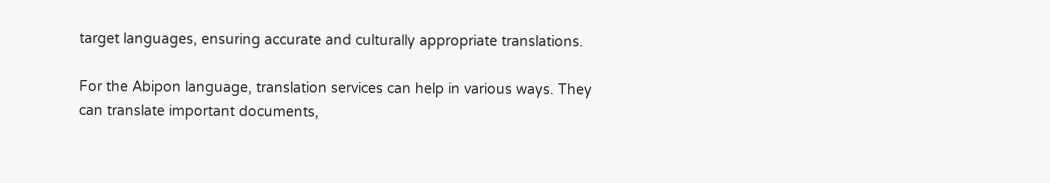target languages, ensuring accurate and culturally appropriate translations.

For the Abipon language, translation services can help in various ways. They can translate important documents,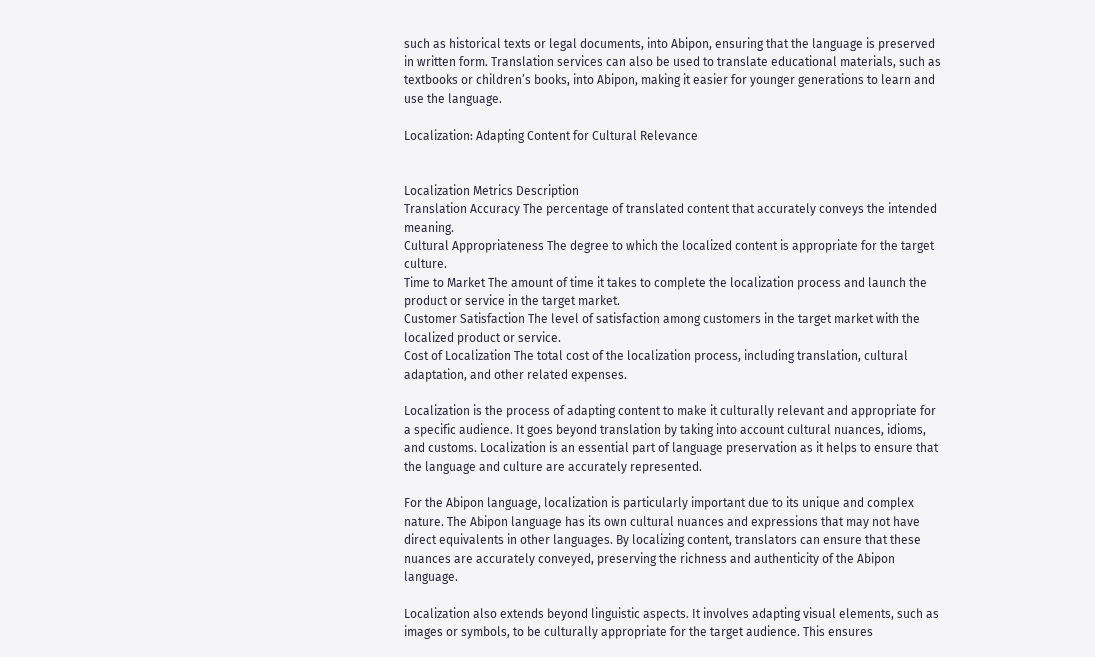such as historical texts or legal documents, into Abipon, ensuring that the language is preserved in written form. Translation services can also be used to translate educational materials, such as textbooks or children’s books, into Abipon, making it easier for younger generations to learn and use the language.

Localization: Adapting Content for Cultural Relevance


Localization Metrics Description
Translation Accuracy The percentage of translated content that accurately conveys the intended meaning.
Cultural Appropriateness The degree to which the localized content is appropriate for the target culture.
Time to Market The amount of time it takes to complete the localization process and launch the product or service in the target market.
Customer Satisfaction The level of satisfaction among customers in the target market with the localized product or service.
Cost of Localization The total cost of the localization process, including translation, cultural adaptation, and other related expenses.

Localization is the process of adapting content to make it culturally relevant and appropriate for a specific audience. It goes beyond translation by taking into account cultural nuances, idioms, and customs. Localization is an essential part of language preservation as it helps to ensure that the language and culture are accurately represented.

For the Abipon language, localization is particularly important due to its unique and complex nature. The Abipon language has its own cultural nuances and expressions that may not have direct equivalents in other languages. By localizing content, translators can ensure that these nuances are accurately conveyed, preserving the richness and authenticity of the Abipon language.

Localization also extends beyond linguistic aspects. It involves adapting visual elements, such as images or symbols, to be culturally appropriate for the target audience. This ensures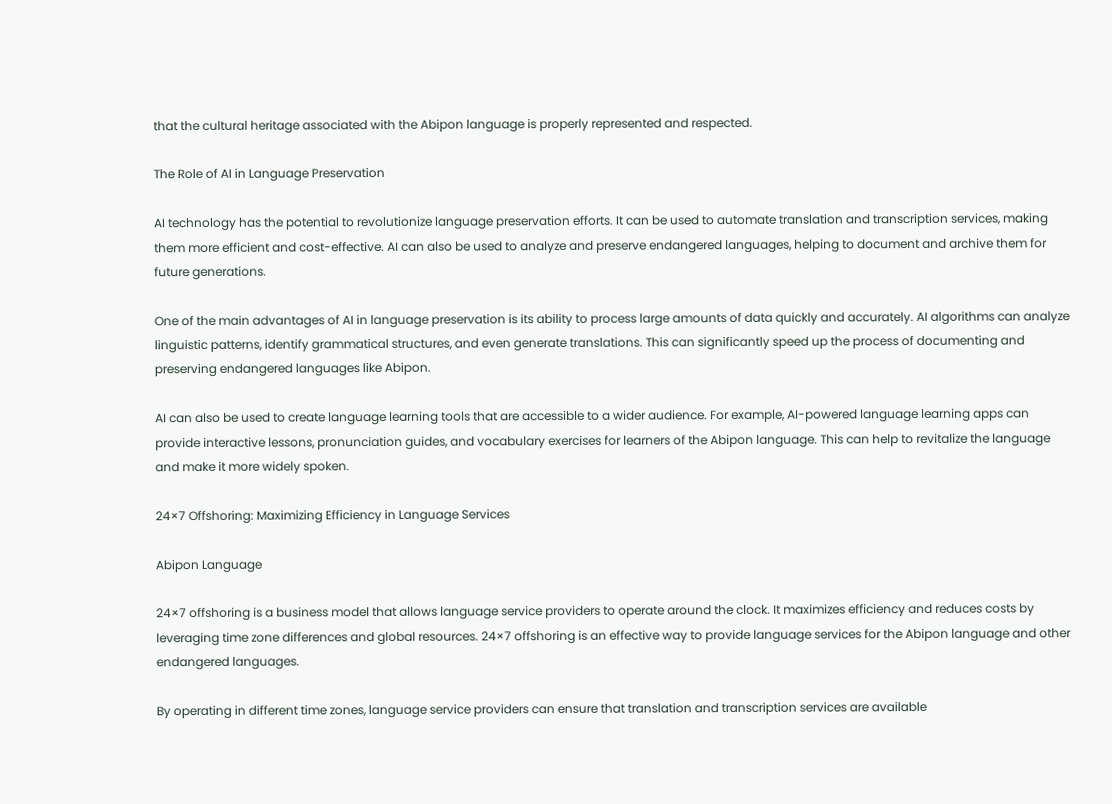that the cultural heritage associated with the Abipon language is properly represented and respected.

The Role of AI in Language Preservation

AI technology has the potential to revolutionize language preservation efforts. It can be used to automate translation and transcription services, making them more efficient and cost-effective. AI can also be used to analyze and preserve endangered languages, helping to document and archive them for future generations.

One of the main advantages of AI in language preservation is its ability to process large amounts of data quickly and accurately. AI algorithms can analyze linguistic patterns, identify grammatical structures, and even generate translations. This can significantly speed up the process of documenting and preserving endangered languages like Abipon.

AI can also be used to create language learning tools that are accessible to a wider audience. For example, AI-powered language learning apps can provide interactive lessons, pronunciation guides, and vocabulary exercises for learners of the Abipon language. This can help to revitalize the language and make it more widely spoken.

24×7 Offshoring: Maximizing Efficiency in Language Services

Abipon Language

24×7 offshoring is a business model that allows language service providers to operate around the clock. It maximizes efficiency and reduces costs by leveraging time zone differences and global resources. 24×7 offshoring is an effective way to provide language services for the Abipon language and other endangered languages.

By operating in different time zones, language service providers can ensure that translation and transcription services are available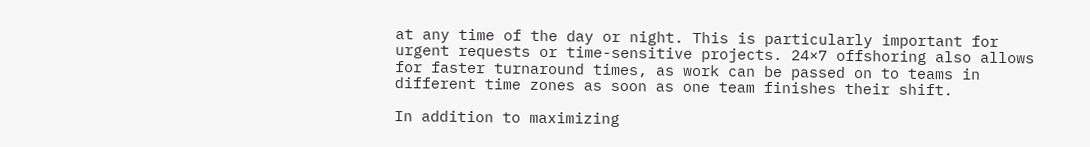at any time of the day or night. This is particularly important for urgent requests or time-sensitive projects. 24×7 offshoring also allows for faster turnaround times, as work can be passed on to teams in different time zones as soon as one team finishes their shift.

In addition to maximizing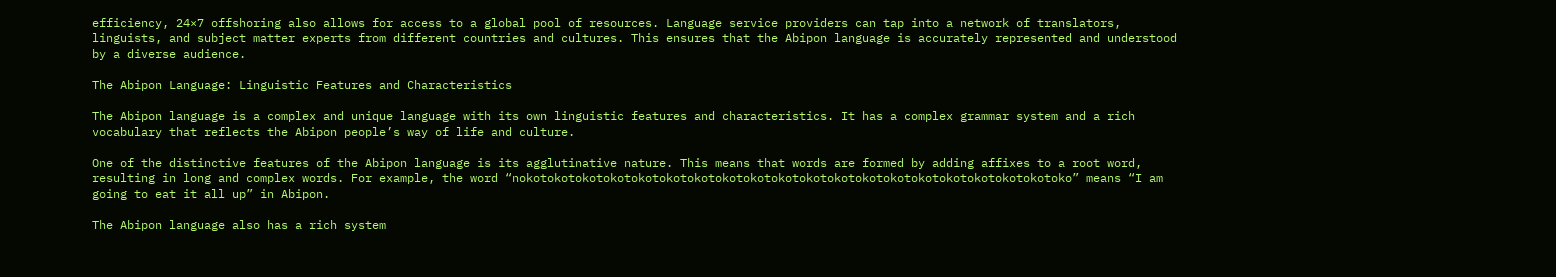efficiency, 24×7 offshoring also allows for access to a global pool of resources. Language service providers can tap into a network of translators, linguists, and subject matter experts from different countries and cultures. This ensures that the Abipon language is accurately represented and understood by a diverse audience.

The Abipon Language: Linguistic Features and Characteristics

The Abipon language is a complex and unique language with its own linguistic features and characteristics. It has a complex grammar system and a rich vocabulary that reflects the Abipon people’s way of life and culture.

One of the distinctive features of the Abipon language is its agglutinative nature. This means that words are formed by adding affixes to a root word, resulting in long and complex words. For example, the word “nokotokotokotokotokotokotokotokotokotokotokotokotokotokotokotokotokotokotokotoko” means “I am going to eat it all up” in Abipon.

The Abipon language also has a rich system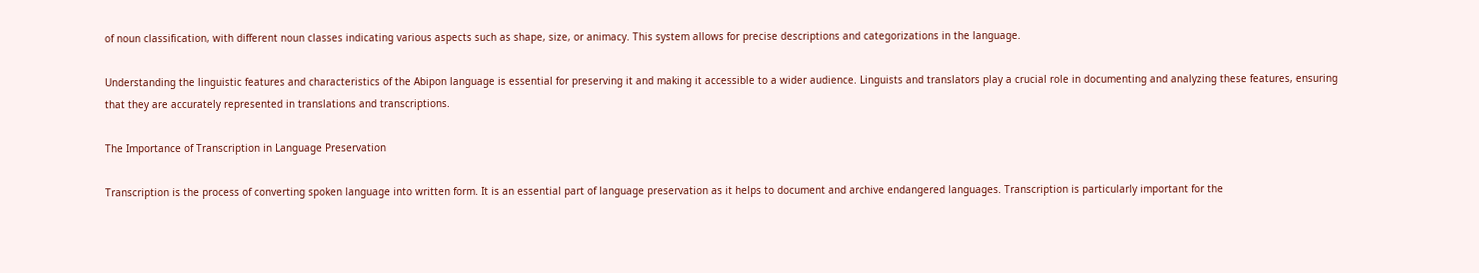of noun classification, with different noun classes indicating various aspects such as shape, size, or animacy. This system allows for precise descriptions and categorizations in the language.

Understanding the linguistic features and characteristics of the Abipon language is essential for preserving it and making it accessible to a wider audience. Linguists and translators play a crucial role in documenting and analyzing these features, ensuring that they are accurately represented in translations and transcriptions.

The Importance of Transcription in Language Preservation

Transcription is the process of converting spoken language into written form. It is an essential part of language preservation as it helps to document and archive endangered languages. Transcription is particularly important for the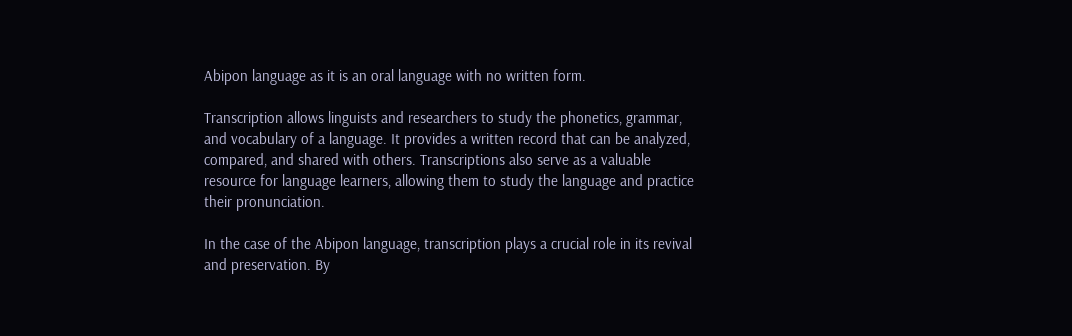Abipon language as it is an oral language with no written form.

Transcription allows linguists and researchers to study the phonetics, grammar, and vocabulary of a language. It provides a written record that can be analyzed, compared, and shared with others. Transcriptions also serve as a valuable resource for language learners, allowing them to study the language and practice their pronunciation.

In the case of the Abipon language, transcription plays a crucial role in its revival and preservation. By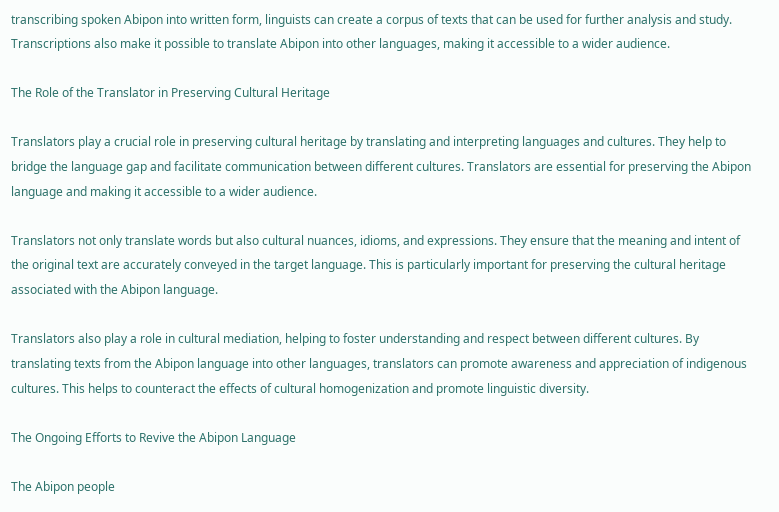transcribing spoken Abipon into written form, linguists can create a corpus of texts that can be used for further analysis and study. Transcriptions also make it possible to translate Abipon into other languages, making it accessible to a wider audience.

The Role of the Translator in Preserving Cultural Heritage

Translators play a crucial role in preserving cultural heritage by translating and interpreting languages and cultures. They help to bridge the language gap and facilitate communication between different cultures. Translators are essential for preserving the Abipon language and making it accessible to a wider audience.

Translators not only translate words but also cultural nuances, idioms, and expressions. They ensure that the meaning and intent of the original text are accurately conveyed in the target language. This is particularly important for preserving the cultural heritage associated with the Abipon language.

Translators also play a role in cultural mediation, helping to foster understanding and respect between different cultures. By translating texts from the Abipon language into other languages, translators can promote awareness and appreciation of indigenous cultures. This helps to counteract the effects of cultural homogenization and promote linguistic diversity.

The Ongoing Efforts to Revive the Abipon Language

The Abipon people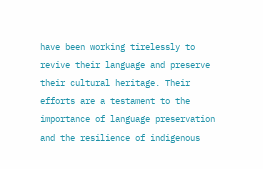have been working tirelessly to revive their language and preserve their cultural heritage. Their efforts are a testament to the importance of language preservation and the resilience of indigenous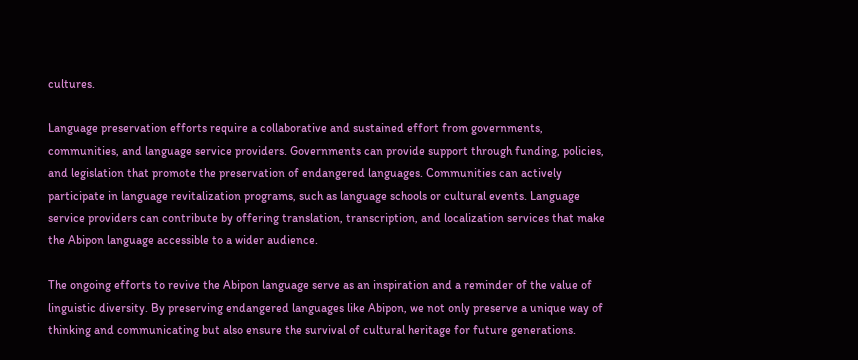cultures.

Language preservation efforts require a collaborative and sustained effort from governments, communities, and language service providers. Governments can provide support through funding, policies, and legislation that promote the preservation of endangered languages. Communities can actively participate in language revitalization programs, such as language schools or cultural events. Language service providers can contribute by offering translation, transcription, and localization services that make the Abipon language accessible to a wider audience.

The ongoing efforts to revive the Abipon language serve as an inspiration and a reminder of the value of linguistic diversity. By preserving endangered languages like Abipon, we not only preserve a unique way of thinking and communicating but also ensure the survival of cultural heritage for future generations.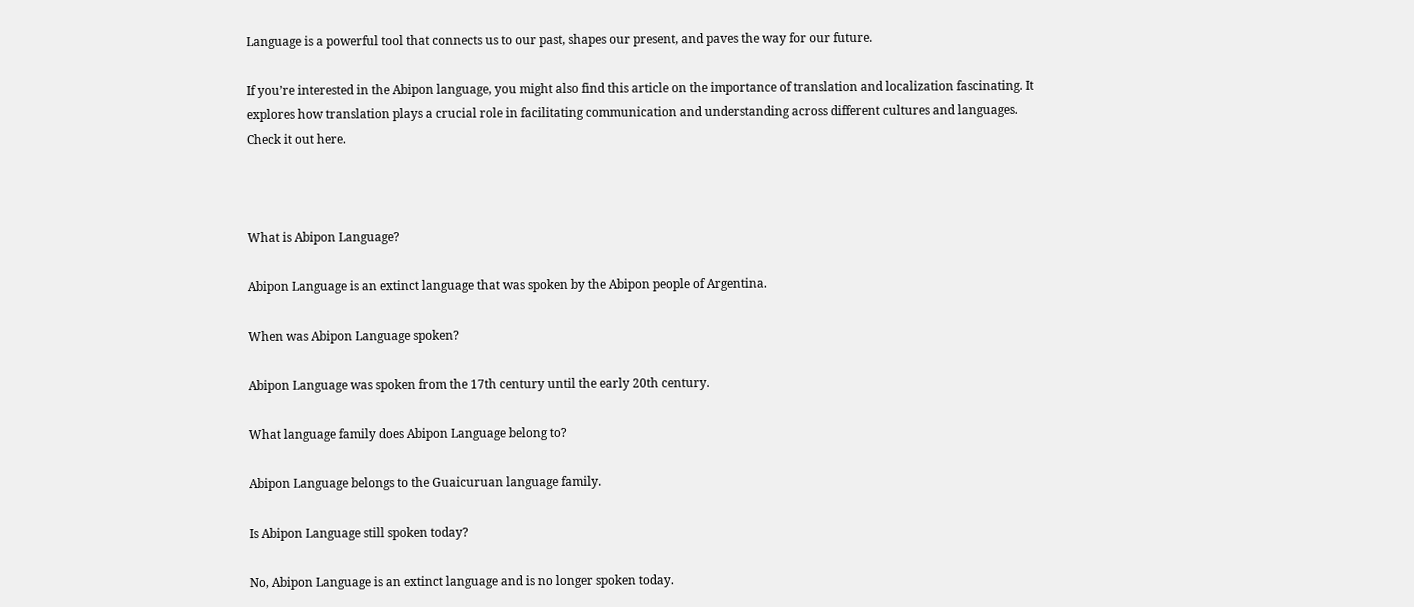Language is a powerful tool that connects us to our past, shapes our present, and paves the way for our future.

If you’re interested in the Abipon language, you might also find this article on the importance of translation and localization fascinating. It explores how translation plays a crucial role in facilitating communication and understanding across different cultures and languages. Check it out here.



What is Abipon Language?

Abipon Language is an extinct language that was spoken by the Abipon people of Argentina.

When was Abipon Language spoken?

Abipon Language was spoken from the 17th century until the early 20th century.

What language family does Abipon Language belong to?

Abipon Language belongs to the Guaicuruan language family.

Is Abipon Language still spoken today?

No, Abipon Language is an extinct language and is no longer spoken today.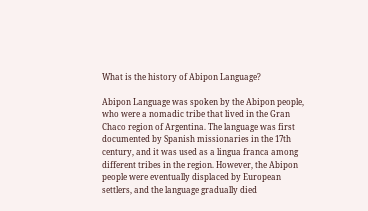What is the history of Abipon Language?

Abipon Language was spoken by the Abipon people, who were a nomadic tribe that lived in the Gran Chaco region of Argentina. The language was first documented by Spanish missionaries in the 17th century, and it was used as a lingua franca among different tribes in the region. However, the Abipon people were eventually displaced by European settlers, and the language gradually died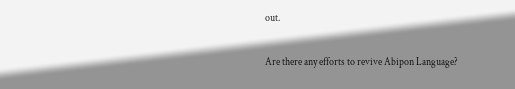out.

Are there any efforts to revive Abipon Language?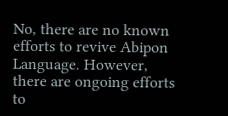No, there are no known efforts to revive Abipon Language. However, there are ongoing efforts to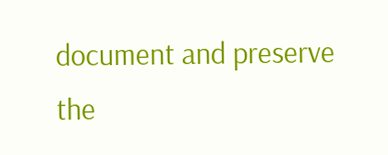document and preserve the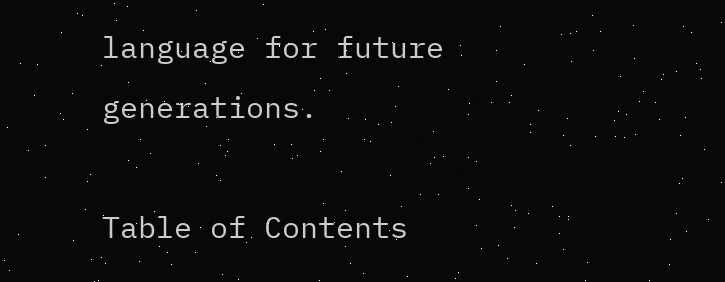language for future generations.

Table of Contents